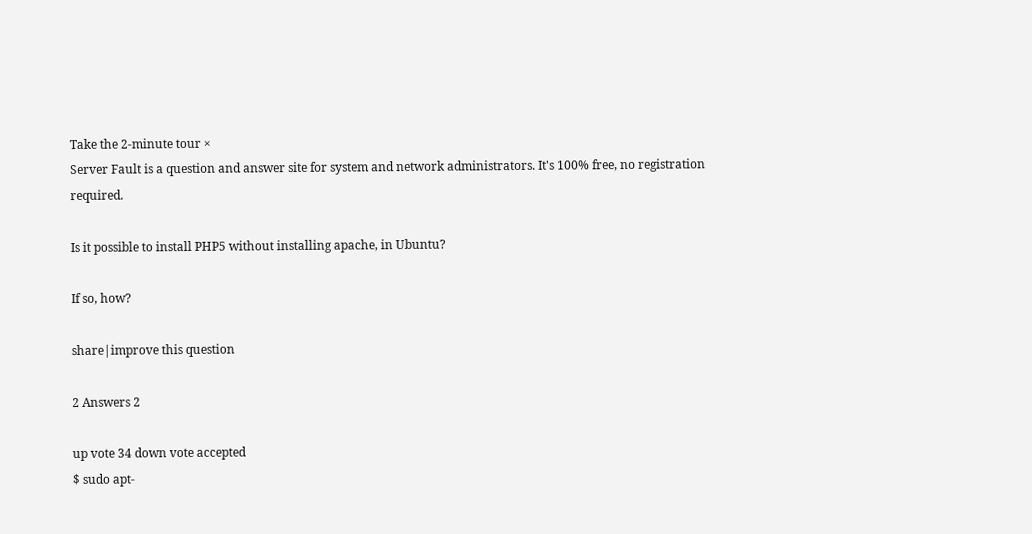Take the 2-minute tour ×
Server Fault is a question and answer site for system and network administrators. It's 100% free, no registration required.

Is it possible to install PHP5 without installing apache, in Ubuntu?

If so, how?

share|improve this question

2 Answers 2

up vote 34 down vote accepted
$ sudo apt-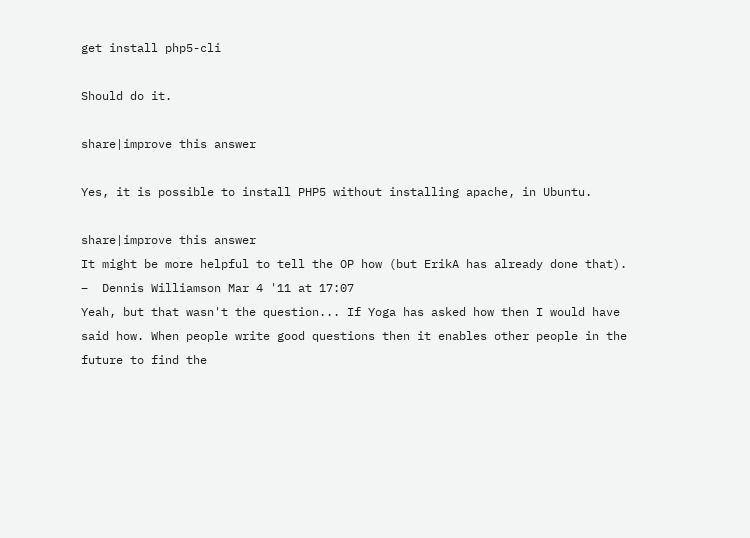get install php5-cli

Should do it.

share|improve this answer

Yes, it is possible to install PHP5 without installing apache, in Ubuntu.

share|improve this answer
It might be more helpful to tell the OP how (but ErikA has already done that). –  Dennis Williamson Mar 4 '11 at 17:07
Yeah, but that wasn't the question... If Yoga has asked how then I would have said how. When people write good questions then it enables other people in the future to find the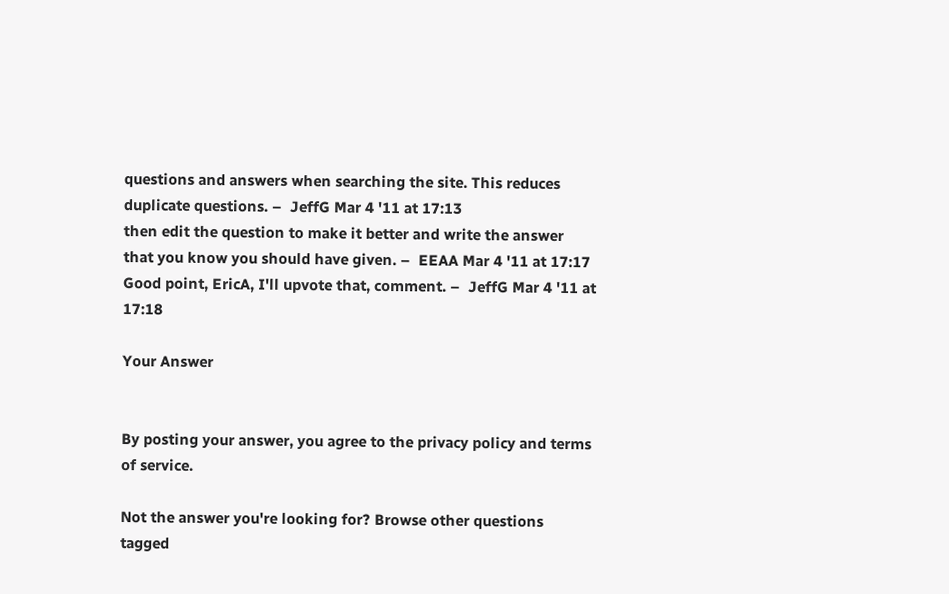questions and answers when searching the site. This reduces duplicate questions. –  JeffG Mar 4 '11 at 17:13
then edit the question to make it better and write the answer that you know you should have given. –  EEAA Mar 4 '11 at 17:17
Good point, EricA, I'll upvote that, comment. –  JeffG Mar 4 '11 at 17:18

Your Answer


By posting your answer, you agree to the privacy policy and terms of service.

Not the answer you're looking for? Browse other questions tagged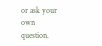or ask your own question.